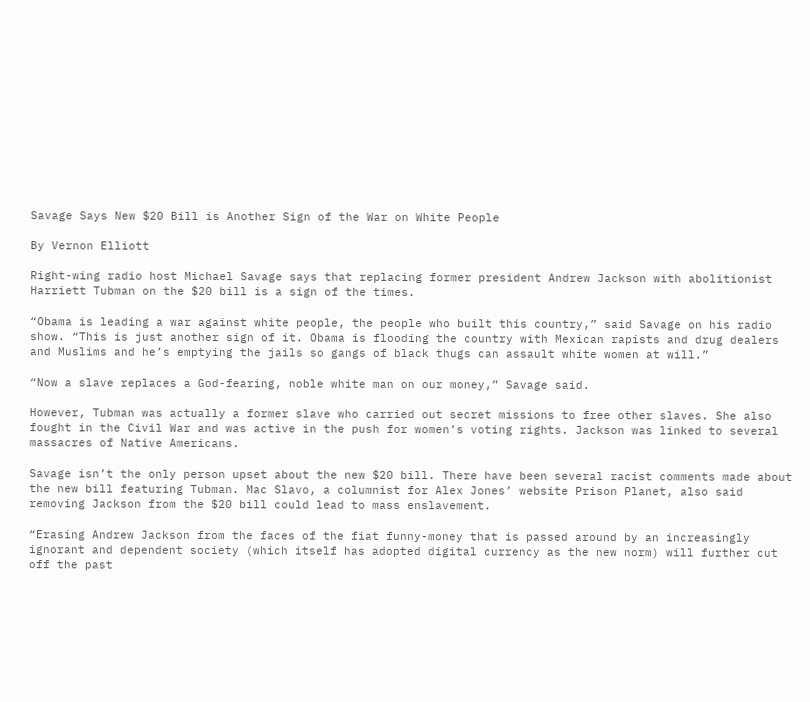Savage Says New $20 Bill is Another Sign of the War on White People

By Vernon Elliott

Right-wing radio host Michael Savage says that replacing former president Andrew Jackson with abolitionist Harriett Tubman on the $20 bill is a sign of the times.

“Obama is leading a war against white people, the people who built this country,” said Savage on his radio show. “This is just another sign of it. Obama is flooding the country with Mexican rapists and drug dealers and Muslims and he’s emptying the jails so gangs of black thugs can assault white women at will.”

“Now a slave replaces a God-fearing, noble white man on our money,” Savage said.

However, Tubman was actually a former slave who carried out secret missions to free other slaves. She also fought in the Civil War and was active in the push for women’s voting rights. Jackson was linked to several massacres of Native Americans.

Savage isn’t the only person upset about the new $20 bill. There have been several racist comments made about the new bill featuring Tubman. Mac Slavo, a columnist for Alex Jones’ website Prison Planet, also said removing Jackson from the $20 bill could lead to mass enslavement.

“Erasing Andrew Jackson from the faces of the fiat funny-money that is passed around by an increasingly ignorant and dependent society (which itself has adopted digital currency as the new norm) will further cut off the past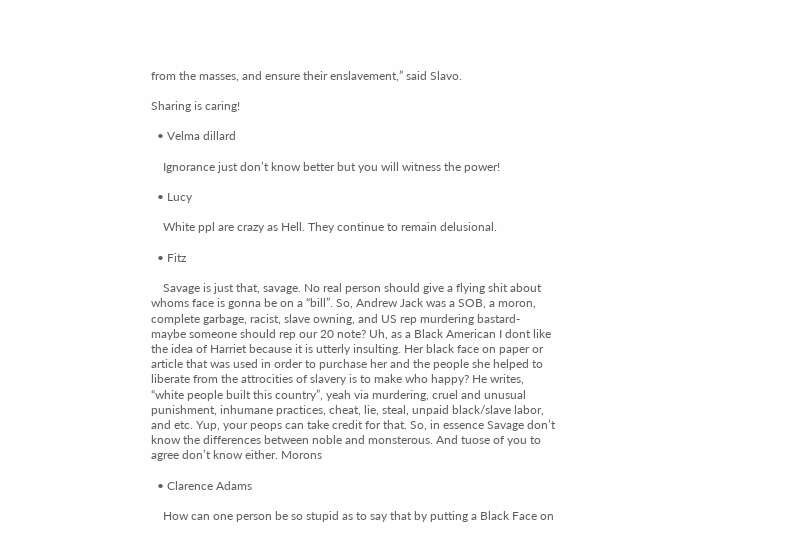from the masses, and ensure their enslavement,” said Slavo.

Sharing is caring!

  • Velma dillard

    Ignorance just don’t know better but you will witness the power!

  • Lucy

    White ppl are crazy as Hell. They continue to remain delusional.

  • Fitz

    Savage is just that, savage. No real person should give a flying shit about whoms face is gonna be on a “bill”. So, Andrew Jack was a SOB, a moron, complete garbage, racist, slave owning, and US rep murdering bastard- maybe someone should rep our 20 note? Uh, as a Black American I dont like the idea of Harriet because it is utterly insulting. Her black face on paper or article that was used in order to purchase her and the people she helped to liberate from the attrocities of slavery is to make who happy? He writes, “white people built this country”, yeah via murdering, cruel and unusual punishment, inhumane practices, cheat, lie, steal, unpaid black/slave labor, and etc. Yup, your peops can take credit for that. So, in essence Savage don’t know the differences between noble and monsterous. And tuose of you to agree don’t know either. Morons

  • Clarence Adams

    How can one person be so stupid as to say that by putting a Black Face on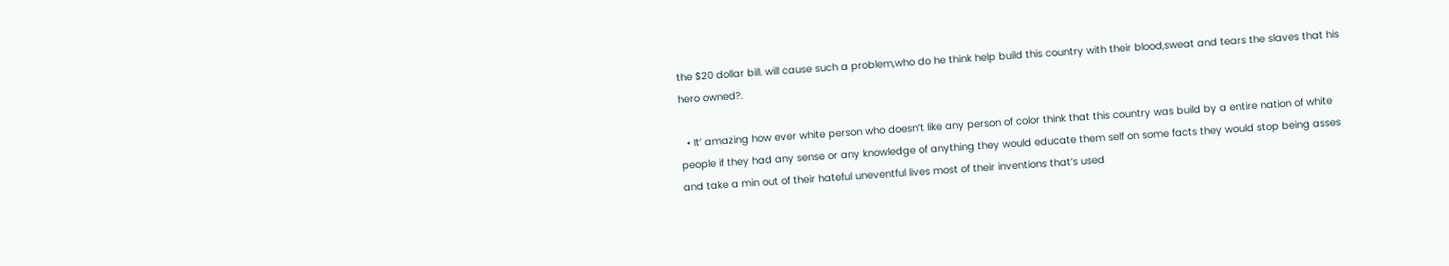the $20 dollar bill. will cause such a problem,who do he think help build this country with their blood,sweat and tears the slaves that his hero owned?.

  • It’ amazing how ever white person who doesn’t like any person of color think that this country was build by a entire nation of white people if they had any sense or any knowledge of anything they would educate them self on some facts they would stop being asses and take a min out of their hateful uneventful lives most of their inventions that’s used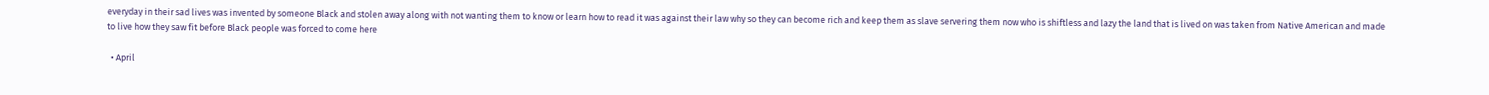everyday in their sad lives was invented by someone Black and stolen away along with not wanting them to know or learn how to read it was against their law why so they can become rich and keep them as slave servering them now who is shiftless and lazy the land that is lived on was taken from Native American and made to live how they saw fit before Black people was forced to come here

  • April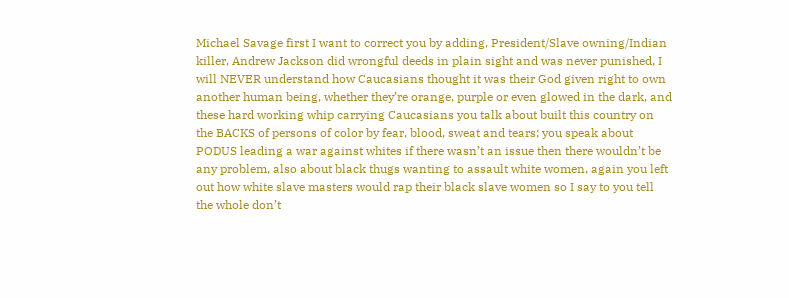Michael Savage first I want to correct you by adding, President/Slave owning/Indian killer, Andrew Jackson did wrongful deeds in plain sight and was never punished, I will NEVER understand how Caucasians thought it was their God given right to own another human being, whether they’re orange, purple or even glowed in the dark, and these hard working whip carrying Caucasians you talk about built this country on the BACKS of persons of color by fear, blood, sweat and tears; you speak about PODUS leading a war against whites if there wasn’t an issue then there wouldn’t be any problem, also about black thugs wanting to assault white women, again you left out how white slave masters would rap their black slave women so I say to you tell the whole don’t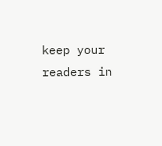keep your readers in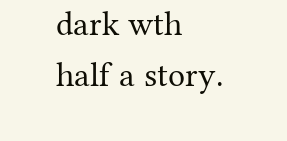dark wth half a story.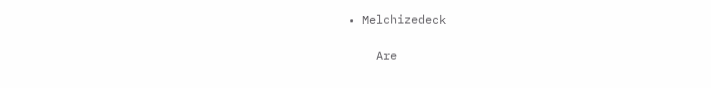• Melchizedeck

    Are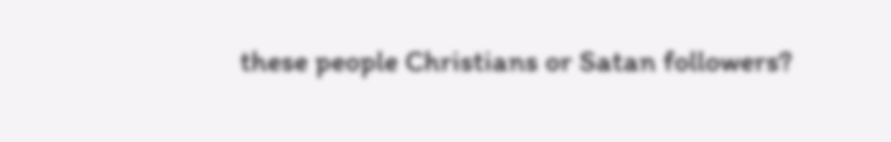these people Christians or Satan followers?